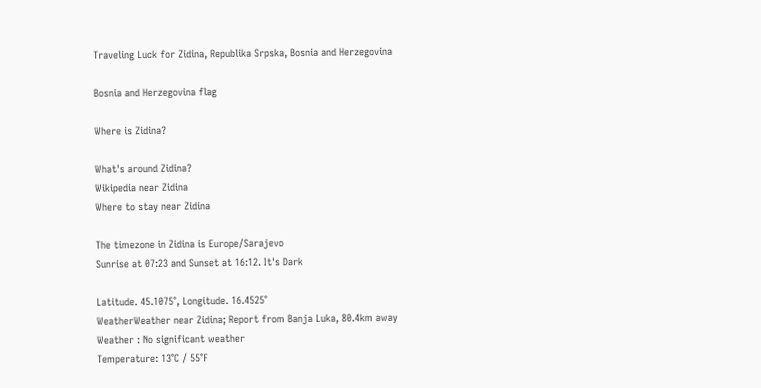Traveling Luck for Zidina, Republika Srpska, Bosnia and Herzegovina

Bosnia and Herzegovina flag

Where is Zidina?

What's around Zidina?
Wikipedia near Zidina
Where to stay near Zidina

The timezone in Zidina is Europe/Sarajevo
Sunrise at 07:23 and Sunset at 16:12. It's Dark

Latitude. 45.1075°, Longitude. 16.4525°
WeatherWeather near Zidina; Report from Banja Luka, 80.4km away
Weather : No significant weather
Temperature: 13°C / 55°F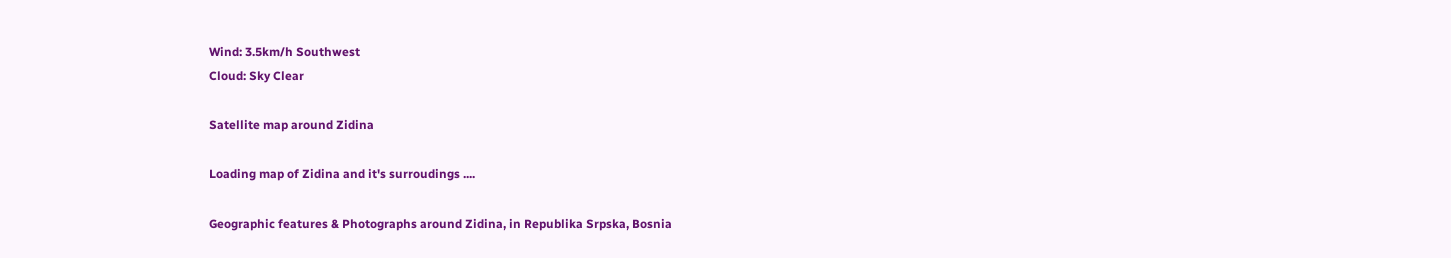Wind: 3.5km/h Southwest
Cloud: Sky Clear

Satellite map around Zidina

Loading map of Zidina and it's surroudings ....

Geographic features & Photographs around Zidina, in Republika Srpska, Bosnia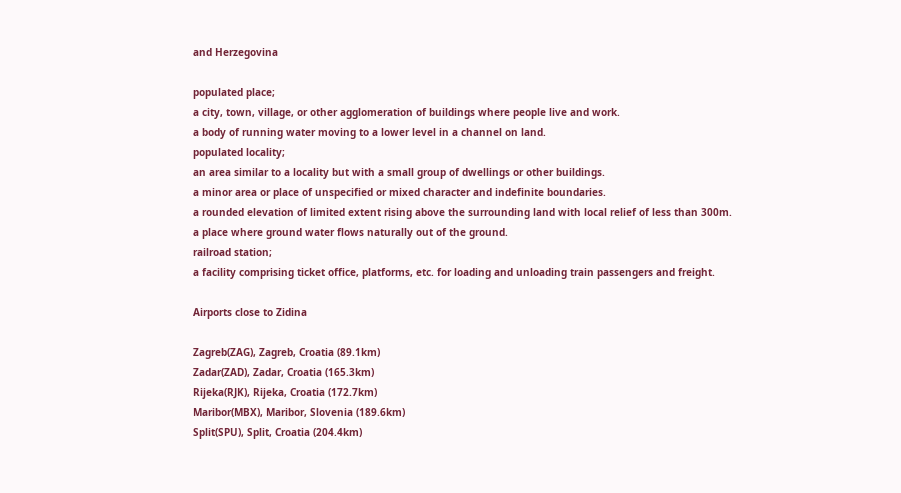and Herzegovina

populated place;
a city, town, village, or other agglomeration of buildings where people live and work.
a body of running water moving to a lower level in a channel on land.
populated locality;
an area similar to a locality but with a small group of dwellings or other buildings.
a minor area or place of unspecified or mixed character and indefinite boundaries.
a rounded elevation of limited extent rising above the surrounding land with local relief of less than 300m.
a place where ground water flows naturally out of the ground.
railroad station;
a facility comprising ticket office, platforms, etc. for loading and unloading train passengers and freight.

Airports close to Zidina

Zagreb(ZAG), Zagreb, Croatia (89.1km)
Zadar(ZAD), Zadar, Croatia (165.3km)
Rijeka(RJK), Rijeka, Croatia (172.7km)
Maribor(MBX), Maribor, Slovenia (189.6km)
Split(SPU), Split, Croatia (204.4km)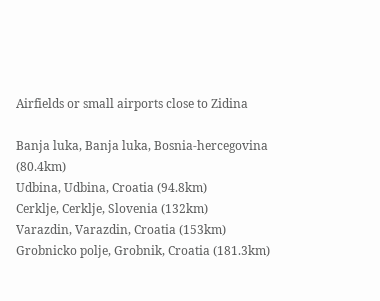Airfields or small airports close to Zidina

Banja luka, Banja luka, Bosnia-hercegovina (80.4km)
Udbina, Udbina, Croatia (94.8km)
Cerklje, Cerklje, Slovenia (132km)
Varazdin, Varazdin, Croatia (153km)
Grobnicko polje, Grobnik, Croatia (181.3km)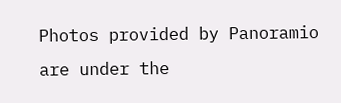Photos provided by Panoramio are under the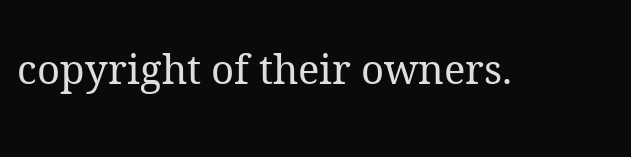copyright of their owners.